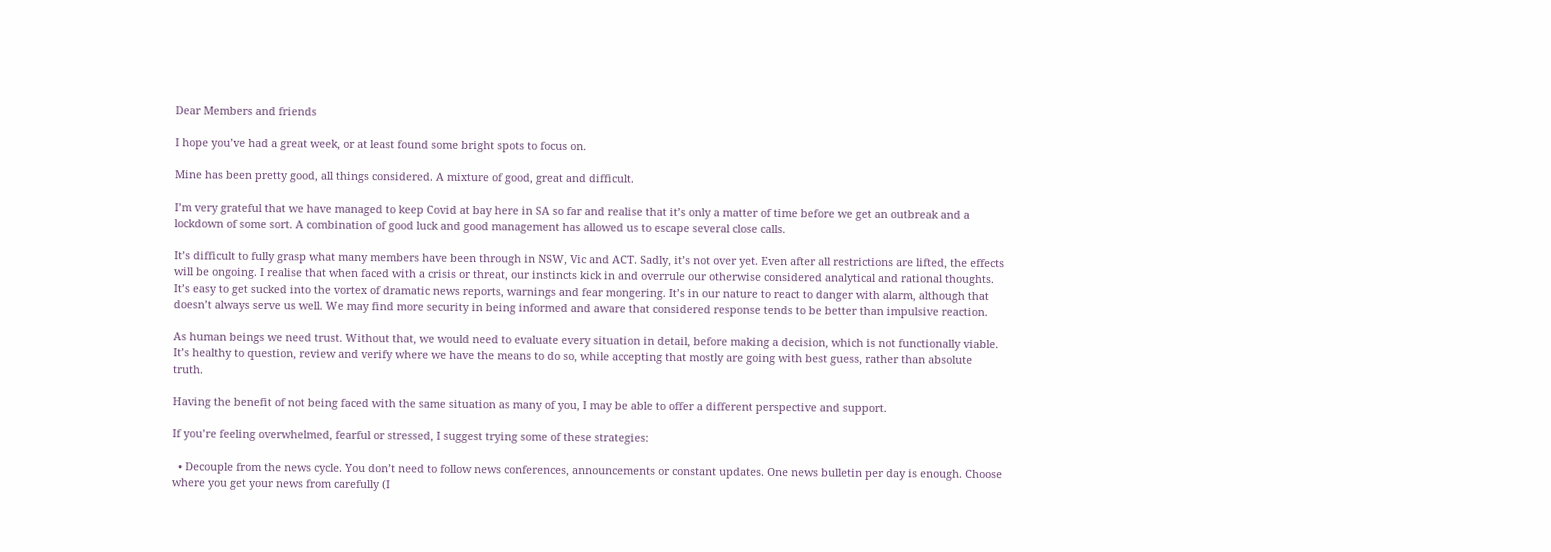Dear Members and friends

I hope you’ve had a great week, or at least found some bright spots to focus on.

Mine has been pretty good, all things considered. A mixture of good, great and difficult.

I’m very grateful that we have managed to keep Covid at bay here in SA so far and realise that it’s only a matter of time before we get an outbreak and a lockdown of some sort. A combination of good luck and good management has allowed us to escape several close calls.

It’s difficult to fully grasp what many members have been through in NSW, Vic and ACT. Sadly, it’s not over yet. Even after all restrictions are lifted, the effects will be ongoing. I realise that when faced with a crisis or threat, our instincts kick in and overrule our otherwise considered analytical and rational thoughts. It’s easy to get sucked into the vortex of dramatic news reports, warnings and fear mongering. It’s in our nature to react to danger with alarm, although that doesn’t always serve us well. We may find more security in being informed and aware that considered response tends to be better than impulsive reaction.

As human beings we need trust. Without that, we would need to evaluate every situation in detail, before making a decision, which is not functionally viable. It’s healthy to question, review and verify where we have the means to do so, while accepting that mostly are going with best guess, rather than absolute truth.

Having the benefit of not being faced with the same situation as many of you, I may be able to offer a different perspective and support.

If you’re feeling overwhelmed, fearful or stressed, I suggest trying some of these strategies:

  • Decouple from the news cycle. You don’t need to follow news conferences, announcements or constant updates. One news bulletin per day is enough. Choose where you get your news from carefully (I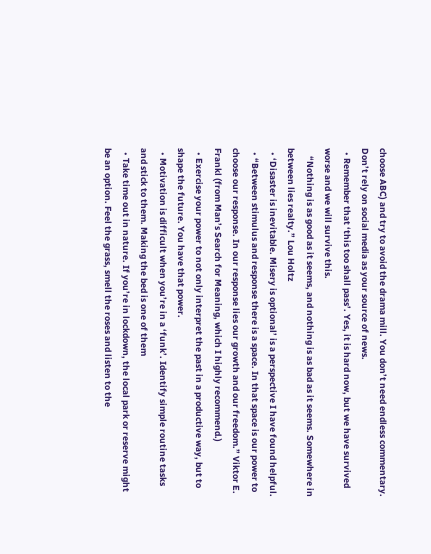choose ABC) and try to avoid the drama mill. You don’t need endless commentary. Don’t rely on social media as your source of news.
  • Remember that ‘this too shall pass’. Yes, it is hard now, but we have survived worse and we will survive this.
    “Nothing is as good as it seems, and nothing is as bad as it seems. Somewhere in between lies realty.” Lou Holtz
  • ‘Disaster is inevitable. Misery is optional’ is a perspective I have found helpful.
  • “Between stimulus and response there is a space. In that space is our power to choose our response. In our response lies our growth and our freedom.” Viktor E. Frankl (from Man’s Search for Meaning, which I highly recommend.)
  • Exercise your power to not only interpret the past in a productive way, but to shape the future. You have that power.
  • Motivation is difficult when you’re in a ‘funk’. Identify simple routine tasks and stick to them. Making the bed is one of them
  • Take time out in nature. If you’re in lockdown, the local park or reserve might be an option. Feel the grass, smell the roses and listen to the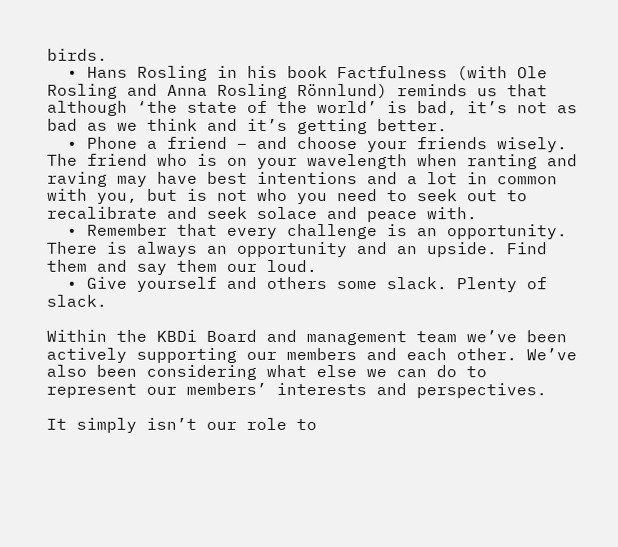birds.
  • Hans Rosling in his book Factfulness (with Ole Rosling and Anna Rosling Rönnlund) reminds us that although ‘the state of the world’ is bad, it’s not as bad as we think and it’s getting better.
  • Phone a friend – and choose your friends wisely. The friend who is on your wavelength when ranting and raving may have best intentions and a lot in common with you, but is not who you need to seek out to recalibrate and seek solace and peace with.
  • Remember that every challenge is an opportunity. There is always an opportunity and an upside. Find them and say them our loud.
  • Give yourself and others some slack. Plenty of slack.

Within the KBDi Board and management team we’ve been actively supporting our members and each other. We’ve also been considering what else we can do to represent our members’ interests and perspectives.

It simply isn’t our role to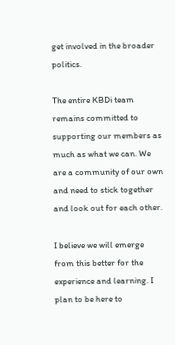get involved in the broader politics.

The entire KBDi team remains committed to supporting our members as much as what we can. We are a community of our own and need to stick together and look out for each other.

I believe we will emerge from this better for the experience and learning. I plan to be here to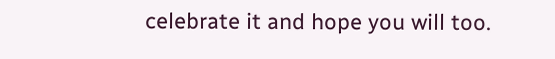celebrate it and hope you will too.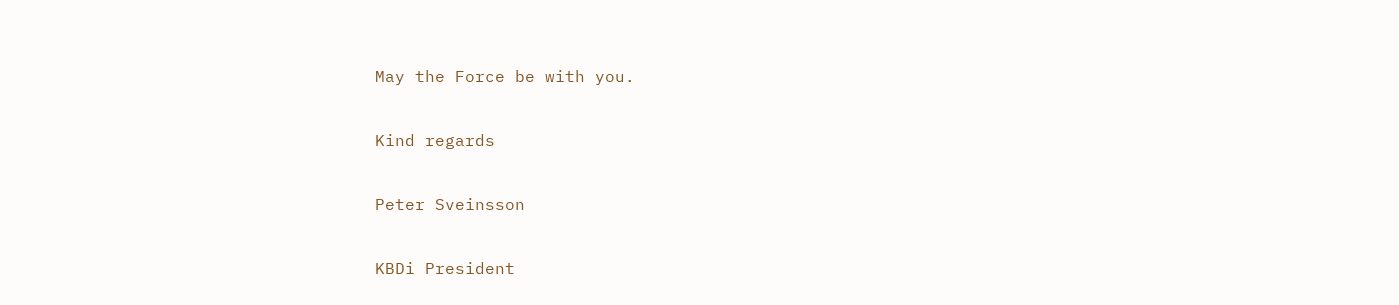May the Force be with you.

Kind regards

Peter Sveinsson

KBDi President